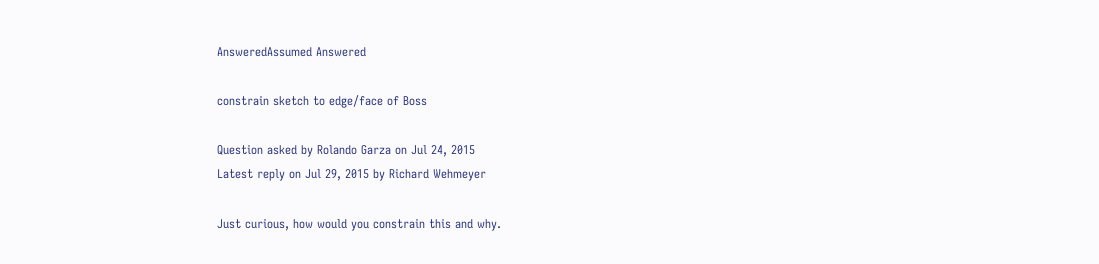AnsweredAssumed Answered

constrain sketch to edge/face of Boss

Question asked by Rolando Garza on Jul 24, 2015
Latest reply on Jul 29, 2015 by Richard Wehmeyer

Just curious, how would you constrain this and why.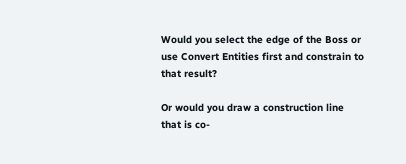Would you select the edge of the Boss or use Convert Entities first and constrain to that result?

Or would you draw a construction line that is co-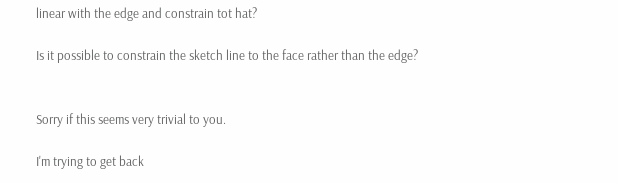linear with the edge and constrain tot hat?

Is it possible to constrain the sketch line to the face rather than the edge?


Sorry if this seems very trivial to you.

I'm trying to get back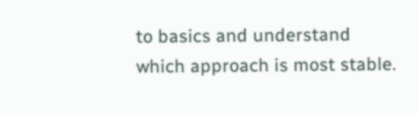to basics and understand which approach is most stable.